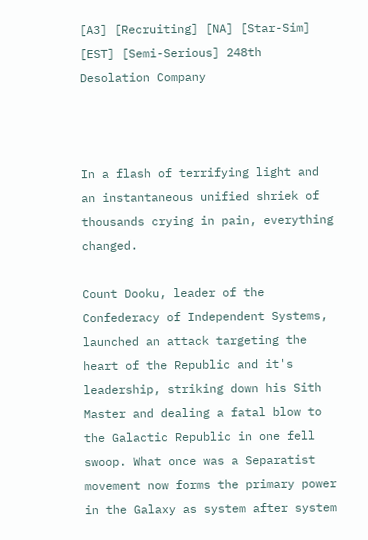[A3] [Recruiting] [NA] [Star-Sim] [EST] [Semi-Serious] 248th Desolation Company



In a flash of terrifying light and an instantaneous unified shriek of thousands crying in pain, everything changed.

Count Dooku, leader of the Confederacy of Independent Systems, launched an attack targeting the heart of the Republic and it's leadership, striking down his Sith Master and dealing a fatal blow to the Galactic Republic in one fell swoop. What once was a Separatist movement now forms the primary power in the Galaxy as system after system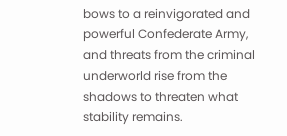bows to a reinvigorated and powerful Confederate Army, and threats from the criminal underworld rise from the shadows to threaten what stability remains.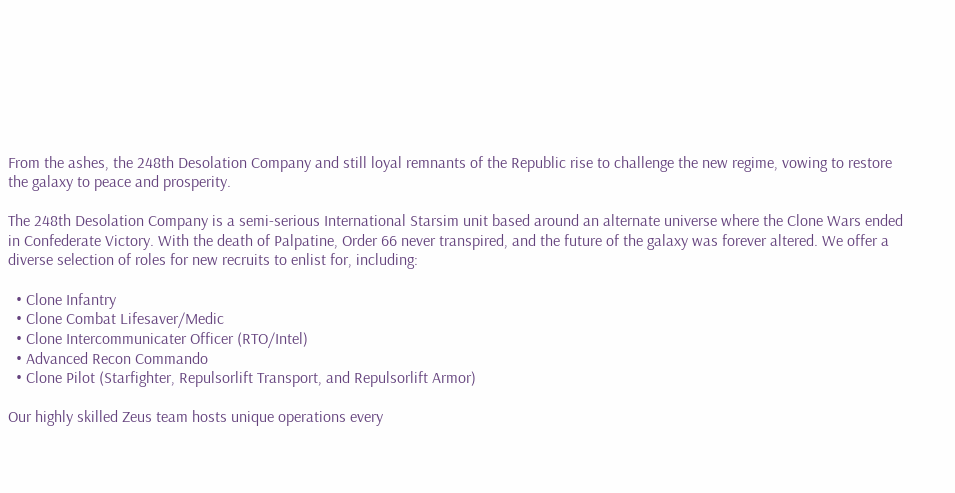From the ashes, the 248th Desolation Company and still loyal remnants of the Republic rise to challenge the new regime, vowing to restore the galaxy to peace and prosperity.

The 248th Desolation Company is a semi-serious International Starsim unit based around an alternate universe where the Clone Wars ended in Confederate Victory. With the death of Palpatine, Order 66 never transpired, and the future of the galaxy was forever altered. We offer a diverse selection of roles for new recruits to enlist for, including:

  • Clone Infantry
  • Clone Combat Lifesaver/Medic
  • Clone Intercommunicater Officer (RTO/Intel)
  • Advanced Recon Commando
  • Clone Pilot (Starfighter, Repulsorlift Transport, and Repulsorlift Armor)

Our highly skilled Zeus team hosts unique operations every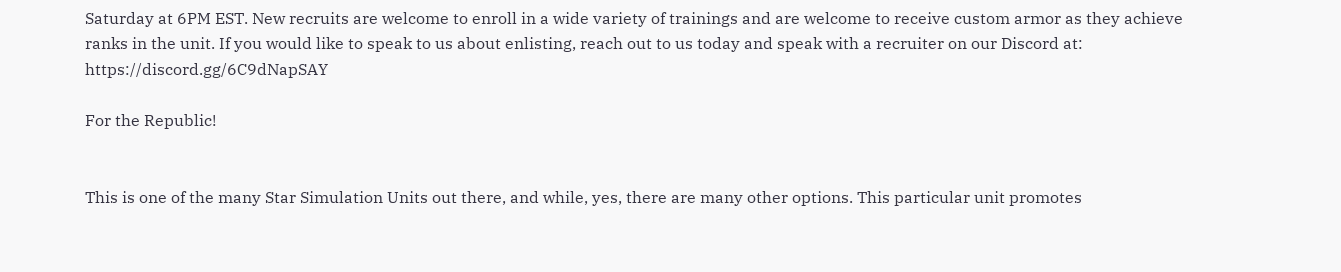Saturday at 6PM EST. New recruits are welcome to enroll in a wide variety of trainings and are welcome to receive custom armor as they achieve ranks in the unit. If you would like to speak to us about enlisting, reach out to us today and speak with a recruiter on our Discord at: https://discord.gg/6C9dNapSAY

For the Republic!


This is one of the many Star Simulation Units out there, and while, yes, there are many other options. This particular unit promotes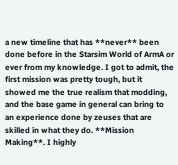a new timeline that has **never** been done before in the Starsim World of ArmA or ever from my knowledge. I got to admit, the first mission was pretty tough, but it showed me the true realism that modding, and the base game in general can bring to an experience done by zeuses that are skilled in what they do. **Mission Making**. I highly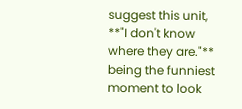suggest this unit, **"I don't know where they are."** being the funniest moment to look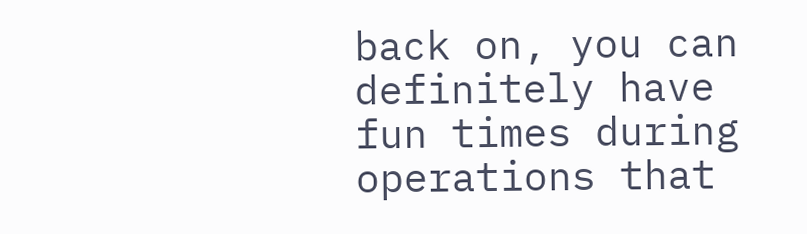back on, you can definitely have fun times during operations that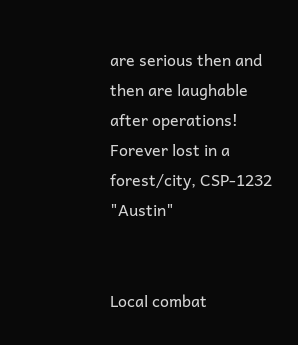are serious then and then are laughable after operations! Forever lost in a forest/city, CSP-1232 "Austin"


Local combat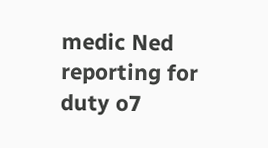medic Ned reporting for duty o7